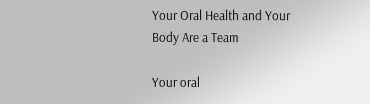Your Oral Health and Your Body Are a Team

Your oral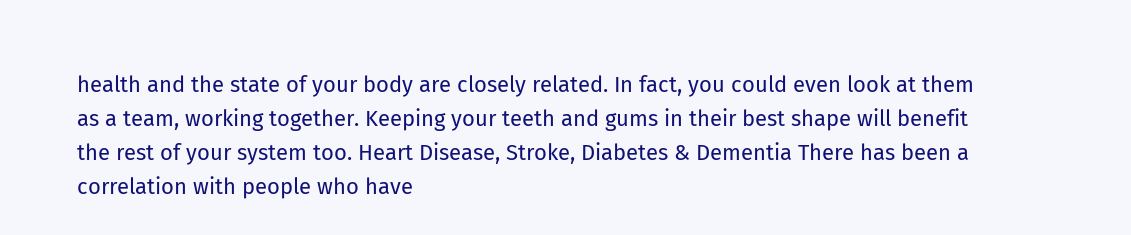health and the state of your body are closely related. In fact, you could even look at them as a team, working together. Keeping your teeth and gums in their best shape will benefit the rest of your system too. Heart Disease, Stroke, Diabetes & Dementia There has been a correlation with people who have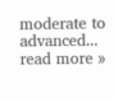moderate to advanced... read more »